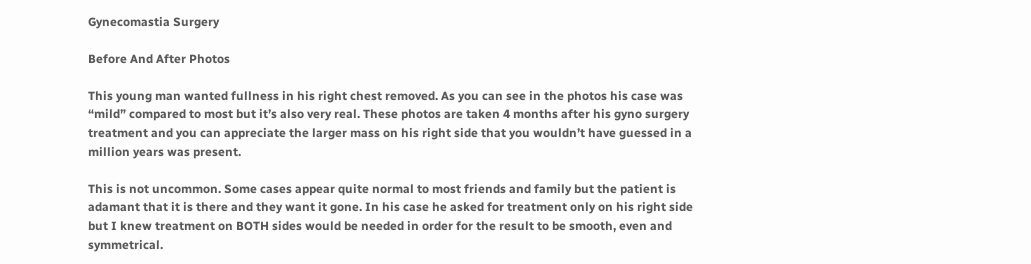Gynecomastia Surgery

Before And After Photos

This young man wanted fullness in his right chest removed. As you can see in the photos his case was “mild” compared to most but it’s also very real. These photos are taken 4 months after his gyno surgery treatment and you can appreciate the larger mass on his right side that you wouldn’t have guessed in a million years was present.

This is not uncommon. Some cases appear quite normal to most friends and family but the patient is adamant that it is there and they want it gone. In his case he asked for treatment only on his right side but I knew treatment on BOTH sides would be needed in order for the result to be smooth, even and symmetrical.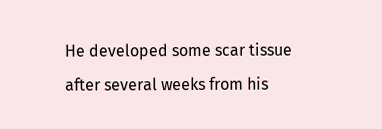He developed some scar tissue after several weeks from his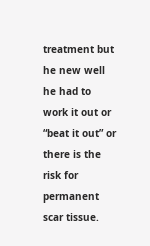treatment but he new well he had to work it out or “beat it out” or there is the risk for permanent scar tissue.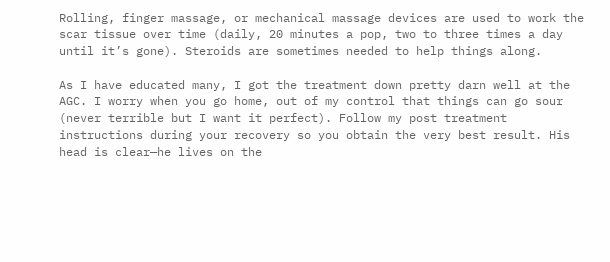Rolling, finger massage, or mechanical massage devices are used to work the scar tissue over time (daily, 20 minutes a pop, two to three times a day until it’s gone). Steroids are sometimes needed to help things along.

As I have educated many, I got the treatment down pretty darn well at the AGC. I worry when you go home, out of my control that things can go sour (never terrible but I want it perfect). Follow my post treatment instructions during your recovery so you obtain the very best result. His head is clear—he lives on the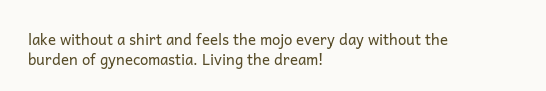lake without a shirt and feels the mojo every day without the burden of gynecomastia. Living the dream!